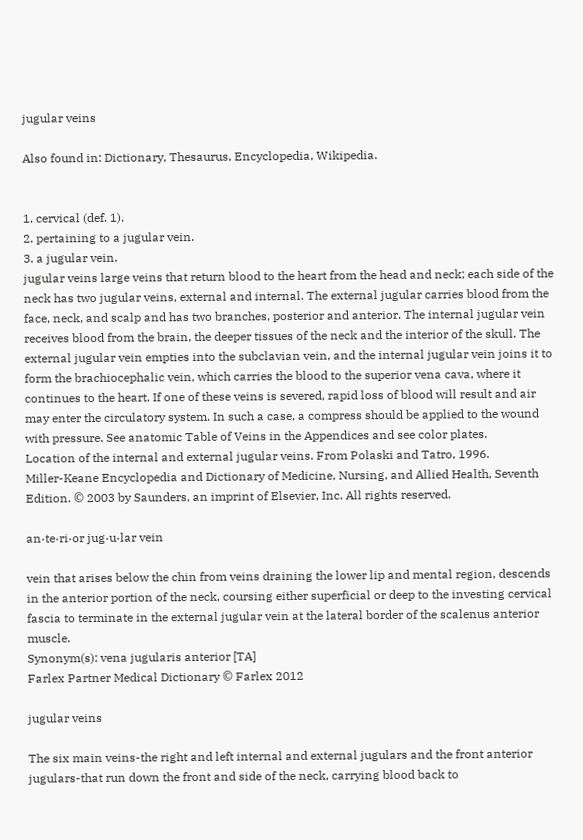jugular veins

Also found in: Dictionary, Thesaurus, Encyclopedia, Wikipedia.


1. cervical (def. 1).
2. pertaining to a jugular vein.
3. a jugular vein.
jugular veins large veins that return blood to the heart from the head and neck; each side of the neck has two jugular veins, external and internal. The external jugular carries blood from the face, neck, and scalp and has two branches, posterior and anterior. The internal jugular vein receives blood from the brain, the deeper tissues of the neck and the interior of the skull. The external jugular vein empties into the subclavian vein, and the internal jugular vein joins it to form the brachiocephalic vein, which carries the blood to the superior vena cava, where it continues to the heart. If one of these veins is severed, rapid loss of blood will result and air may enter the circulatory system. In such a case, a compress should be applied to the wound with pressure. See anatomic Table of Veins in the Appendices and see color plates.
Location of the internal and external jugular veins. From Polaski and Tatro, 1996.
Miller-Keane Encyclopedia and Dictionary of Medicine, Nursing, and Allied Health, Seventh Edition. © 2003 by Saunders, an imprint of Elsevier, Inc. All rights reserved.

an·te·ri·or jug·u·lar vein

vein that arises below the chin from veins draining the lower lip and mental region, descends in the anterior portion of the neck, coursing either superficial or deep to the investing cervical fascia to terminate in the external jugular vein at the lateral border of the scalenus anterior muscle.
Synonym(s): vena jugularis anterior [TA]
Farlex Partner Medical Dictionary © Farlex 2012

jugular veins

The six main veins-the right and left internal and external jugulars and the front anterior jugulars-that run down the front and side of the neck, carrying blood back to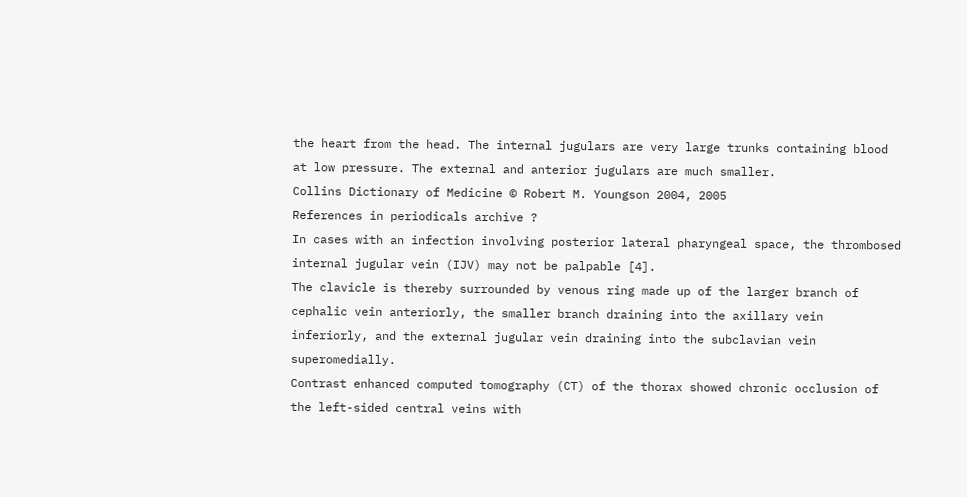the heart from the head. The internal jugulars are very large trunks containing blood at low pressure. The external and anterior jugulars are much smaller.
Collins Dictionary of Medicine © Robert M. Youngson 2004, 2005
References in periodicals archive ?
In cases with an infection involving posterior lateral pharyngeal space, the thrombosed internal jugular vein (IJV) may not be palpable [4].
The clavicle is thereby surrounded by venous ring made up of the larger branch of cephalic vein anteriorly, the smaller branch draining into the axillary vein inferiorly, and the external jugular vein draining into the subclavian vein superomedially.
Contrast enhanced computed tomography (CT) of the thorax showed chronic occlusion of the left-sided central veins with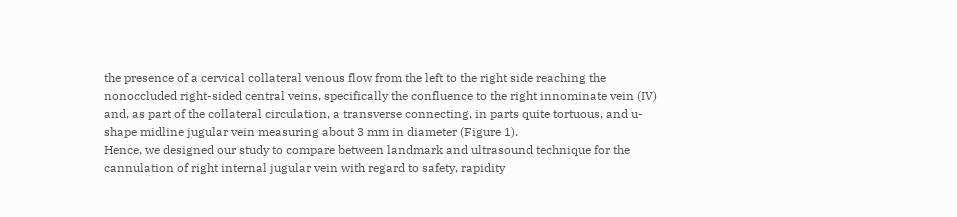the presence of a cervical collateral venous flow from the left to the right side reaching the nonoccluded right-sided central veins, specifically the confluence to the right innominate vein (IV) and, as part of the collateral circulation, a transverse connecting, in parts quite tortuous, and u-shape midline jugular vein measuring about 3 mm in diameter (Figure 1).
Hence, we designed our study to compare between landmark and ultrasound technique for the cannulation of right internal jugular vein with regard to safety, rapidity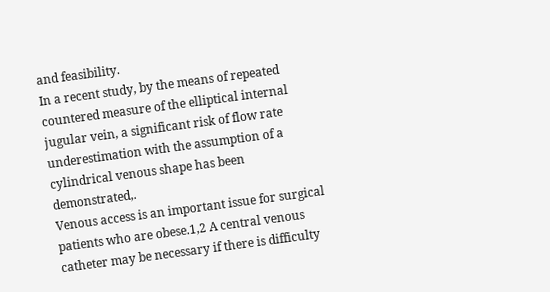and feasibility.
In a recent study, by the means of repeated countered measure of the elliptical internal jugular vein, a significant risk of flow rate underestimation with the assumption of a cylindrical venous shape has been demonstrated,.
Venous access is an important issue for surgical patients who are obese.1,2 A central venous catheter may be necessary if there is difficulty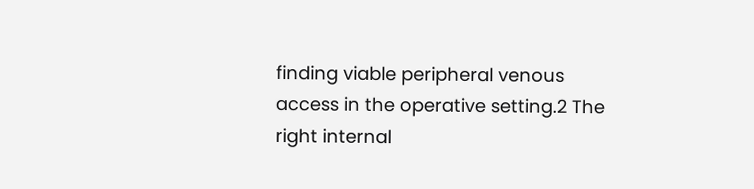finding viable peripheral venous access in the operative setting.2 The right internal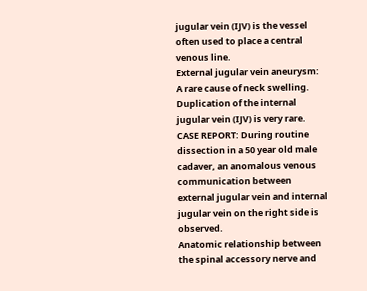jugular vein (IJV) is the vessel often used to place a central venous line.
External jugular vein aneurysm: A rare cause of neck swelling.
Duplication of the internal jugular vein (IJV) is very rare.
CASE REPORT: During routine dissection in a 50 year old male cadaver, an anomalous venous communication between external jugular vein and internal jugular vein on the right side is observed.
Anatomic relationship between the spinal accessory nerve and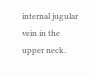internal jugular vein in the upper neck.